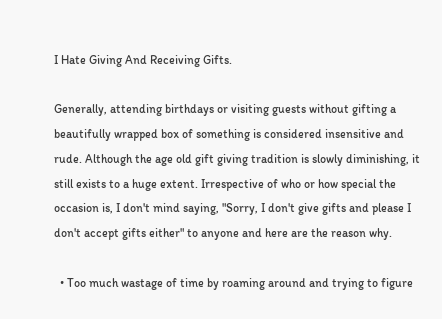I Hate Giving And Receiving Gifts.

Generally, attending birthdays or visiting guests without gifting a beautifully wrapped box of something is considered insensitive and rude. Although the age old gift giving tradition is slowly diminishing, it still exists to a huge extent. Irrespective of who or how special the occasion is, I don't mind saying, "Sorry, I don't give gifts and please I don't accept gifts either" to anyone and here are the reason why.

  • Too much wastage of time by roaming around and trying to figure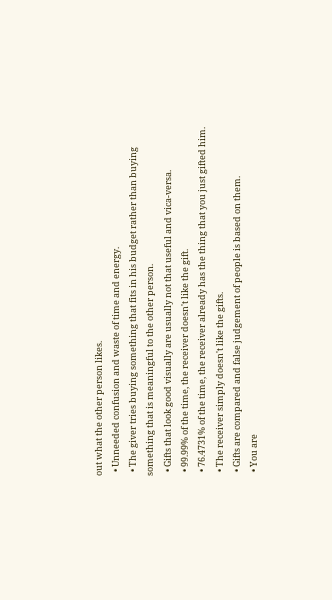out what the other person likes.
  • Unneeded confusion and waste of time and energy.
  • The giver tries buying something that fits in his budget rather than buying something that is meaningful to the other person.
  • Gifts that look good visually are usually not that useful and vica-versa.
  • 99.99% of the time, the receiver doesn't like the gift.
  • 76.4731% of the time, the receiver already has the thing that you just gifted him.
  • The receiver simply doesn't like the gifts.
  • Gifts are compared and false judgement of people is based on them.
  • You are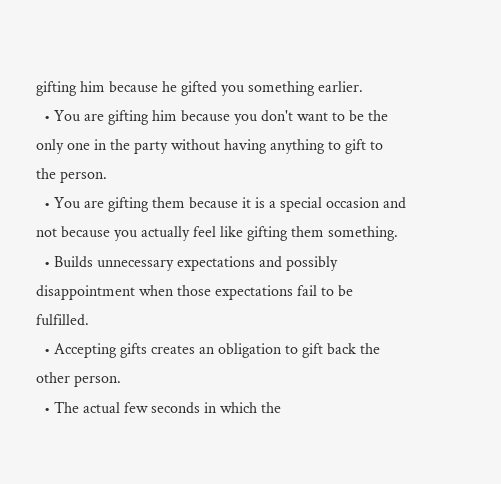gifting him because he gifted you something earlier.
  • You are gifting him because you don't want to be the only one in the party without having anything to gift to the person.
  • You are gifting them because it is a special occasion and not because you actually feel like gifting them something.
  • Builds unnecessary expectations and possibly disappointment when those expectations fail to be fulfilled.
  • Accepting gifts creates an obligation to gift back the other person.
  • The actual few seconds in which the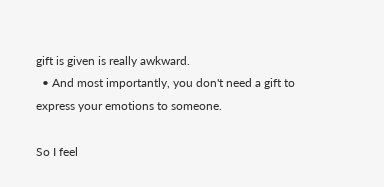gift is given is really awkward.
  • And most importantly, you don't need a gift to express your emotions to someone.

So I feel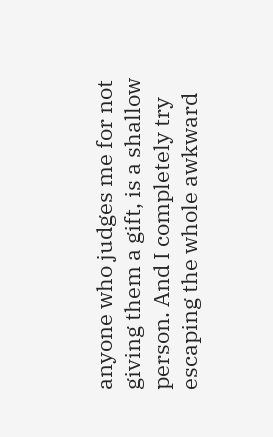anyone who judges me for not giving them a gift, is a shallow person. And I completely try escaping the whole awkward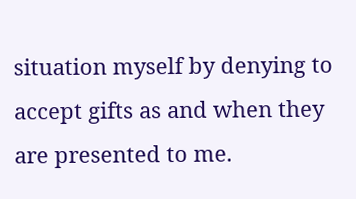situation myself by denying to accept gifts as and when they are presented to me.